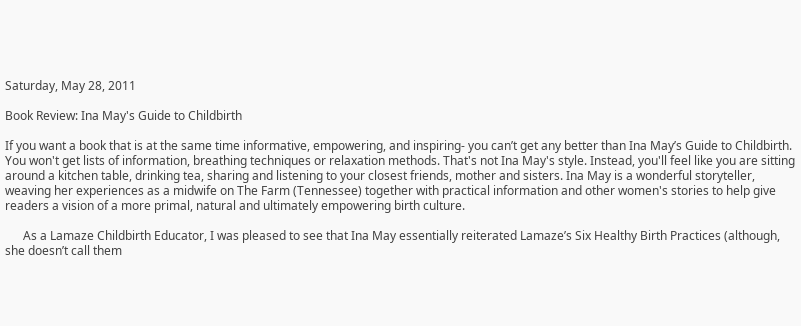Saturday, May 28, 2011

Book Review: Ina May's Guide to Childbirth

If you want a book that is at the same time informative, empowering, and inspiring- you can’t get any better than Ina May’s Guide to Childbirth. You won't get lists of information, breathing techniques or relaxation methods. That's not Ina May's style. Instead, you'll feel like you are sitting around a kitchen table, drinking tea, sharing and listening to your closest friends, mother and sisters. Ina May is a wonderful storyteller, weaving her experiences as a midwife on The Farm (Tennessee) together with practical information and other women's stories to help give readers a vision of a more primal, natural and ultimately empowering birth culture.

      As a Lamaze Childbirth Educator, I was pleased to see that Ina May essentially reiterated Lamaze’s Six Healthy Birth Practices (although, she doesn’t call them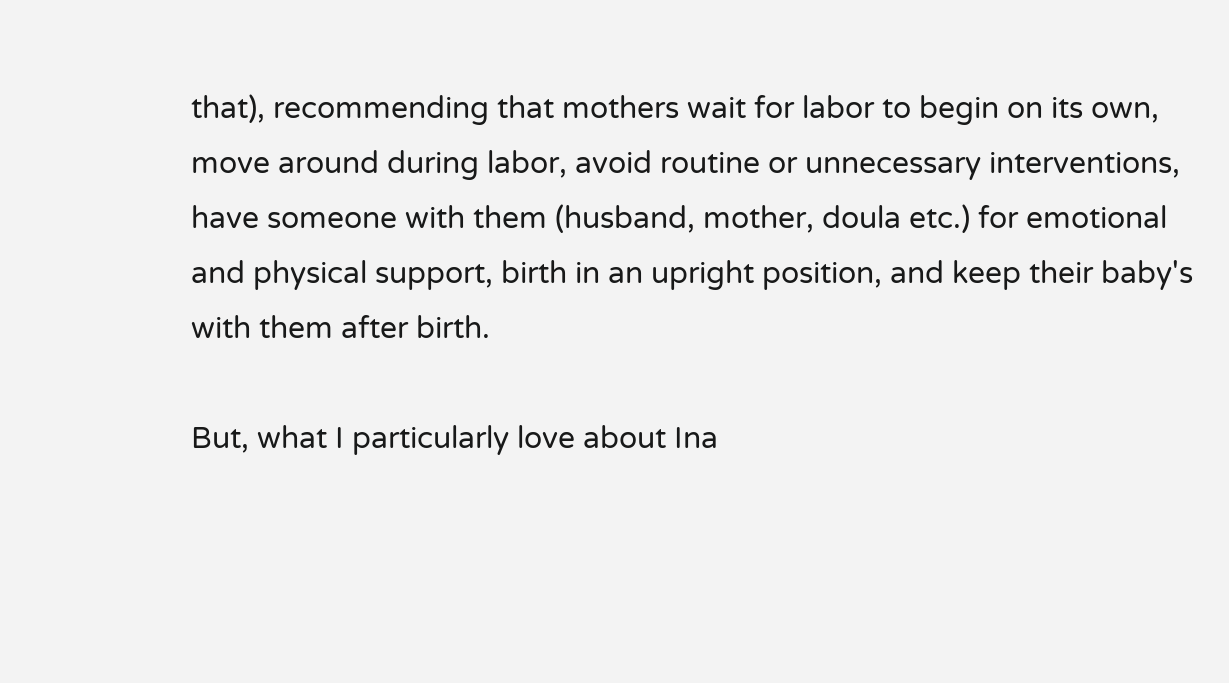that), recommending that mothers wait for labor to begin on its own, move around during labor, avoid routine or unnecessary interventions, have someone with them (husband, mother, doula etc.) for emotional and physical support, birth in an upright position, and keep their baby's with them after birth.

But, what I particularly love about Ina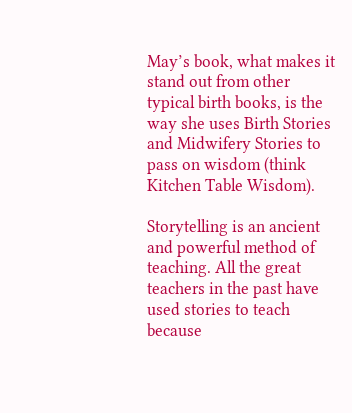May’s book, what makes it stand out from other typical birth books, is the way she uses Birth Stories and Midwifery Stories to pass on wisdom (think Kitchen Table Wisdom).

Storytelling is an ancient and powerful method of teaching. All the great teachers in the past have used stories to teach because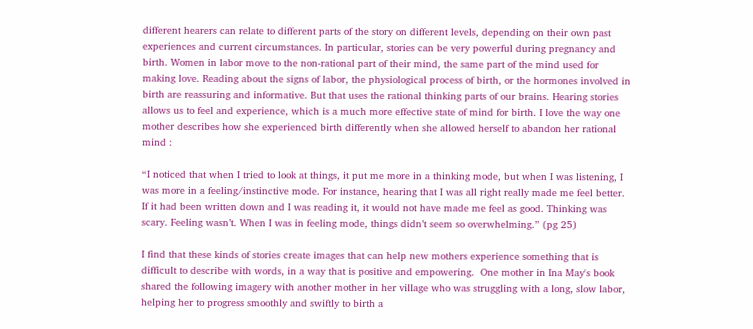different hearers can relate to different parts of the story on different levels, depending on their own past experiences and current circumstances. In particular, stories can be very powerful during pregnancy and birth. Women in labor move to the non-rational part of their mind, the same part of the mind used for making love. Reading about the signs of labor, the physiological process of birth, or the hormones involved in birth are reassuring and informative. But that uses the rational thinking parts of our brains. Hearing stories allows us to feel and experience, which is a much more effective state of mind for birth. I love the way one mother describes how she experienced birth differently when she allowed herself to abandon her rational mind :

“I noticed that when I tried to look at things, it put me more in a thinking mode, but when I was listening, I was more in a feeling/instinctive mode. For instance, hearing that I was all right really made me feel better. If it had been written down and I was reading it, it would not have made me feel as good. Thinking was scary. Feeling wasn’t. When I was in feeling mode, things didn’t seem so overwhelming.” (pg 25)

I find that these kinds of stories create images that can help new mothers experience something that is difficult to describe with words, in a way that is positive and empowering.  One mother in Ina May's book shared the following imagery with another mother in her village who was struggling with a long, slow labor, helping her to progress smoothly and swiftly to birth a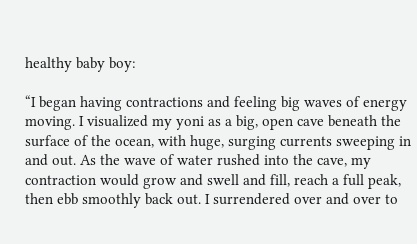healthy baby boy:

“I began having contractions and feeling big waves of energy moving. I visualized my yoni as a big, open cave beneath the surface of the ocean, with huge, surging currents sweeping in and out. As the wave of water rushed into the cave, my contraction would grow and swell and fill, reach a full peak, then ebb smoothly back out. I surrendered over and over to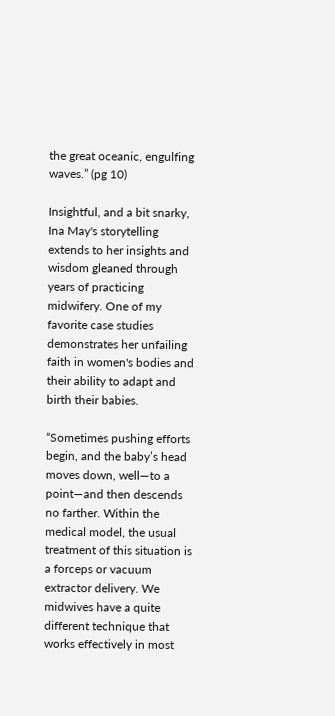the great oceanic, engulfing waves.” (pg 10)

Insightful, and a bit snarky, Ina May's storytelling extends to her insights and wisdom gleaned through years of practicing midwifery. One of my favorite case studies demonstrates her unfailing faith in women's bodies and their ability to adapt and birth their babies.

“Sometimes pushing efforts begin, and the baby’s head moves down, well—to a point—and then descends no farther. Within the medical model, the usual treatment of this situation is a forceps or vacuum extractor delivery. We midwives have a quite different technique that works effectively in most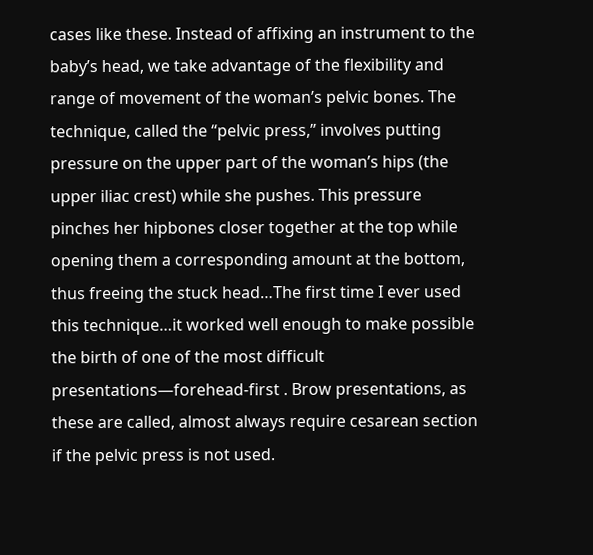cases like these. Instead of affixing an instrument to the baby’s head, we take advantage of the flexibility and range of movement of the woman’s pelvic bones. The technique, called the “pelvic press,” involves putting pressure on the upper part of the woman’s hips (the upper iliac crest) while she pushes. This pressure pinches her hipbones closer together at the top while opening them a corresponding amount at the bottom, thus freeing the stuck head…The first time I ever used this technique…it worked well enough to make possible the birth of one of the most difficult presentations—forehead-first . Brow presentations, as these are called, almost always require cesarean section if the pelvic press is not used.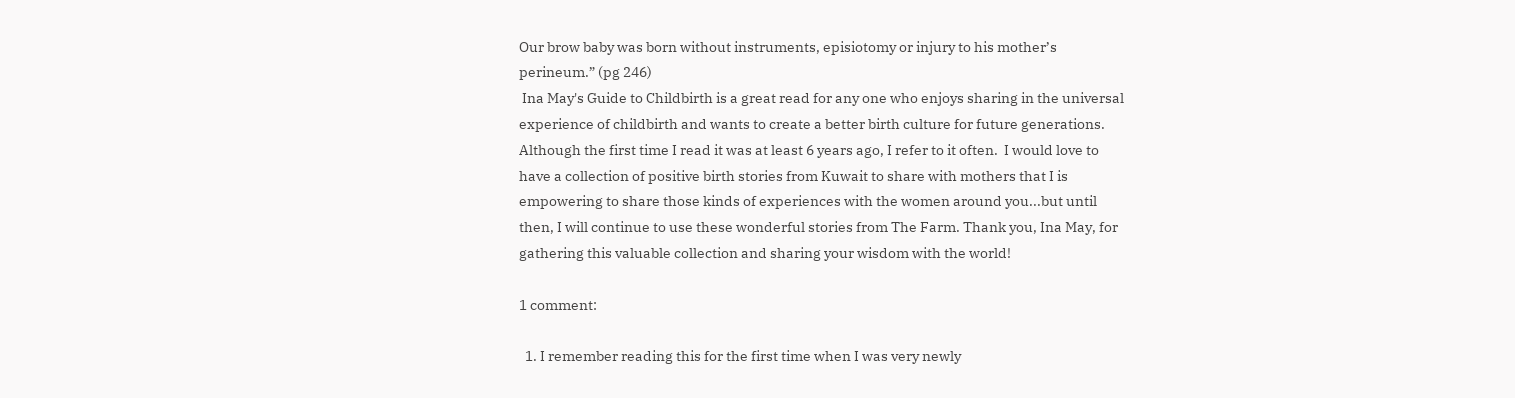Our brow baby was born without instruments, episiotomy or injury to his mother’s perineum.” (pg 246)
 Ina May's Guide to Childbirth is a great read for any one who enjoys sharing in the universal experience of childbirth and wants to create a better birth culture for future generations. Although the first time I read it was at least 6 years ago, I refer to it often.  I would love to have a collection of positive birth stories from Kuwait to share with mothers that I is empowering to share those kinds of experiences with the women around you...but until then, I will continue to use these wonderful stories from The Farm. Thank you, Ina May, for gathering this valuable collection and sharing your wisdom with the world!

1 comment:

  1. I remember reading this for the first time when I was very newly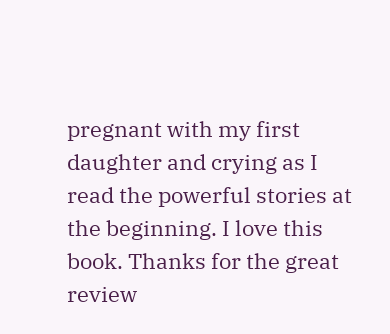pregnant with my first daughter and crying as I read the powerful stories at the beginning. I love this book. Thanks for the great review